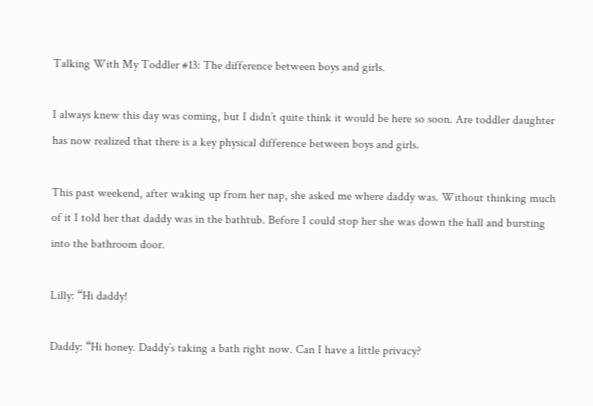Talking With My Toddler #13: The difference between boys and girls.

I always knew this day was coming, but I didn’t quite think it would be here so soon. Are toddler daughter has now realized that there is a key physical difference between boys and girls.

This past weekend, after waking up from her nap, she asked me where daddy was. Without thinking much of it I told her that daddy was in the bathtub. Before I could stop her she was down the hall and bursting into the bathroom door.

Lilly: “Hi daddy!

Daddy: “Hi honey. Daddy’s taking a bath right now. Can I have a little privacy?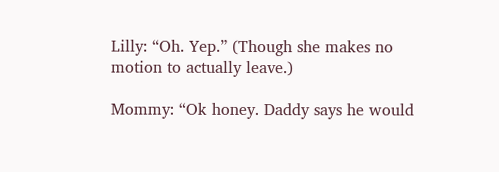Lilly: “Oh. Yep.” (Though she makes no motion to actually leave.)

Mommy: “Ok honey. Daddy says he would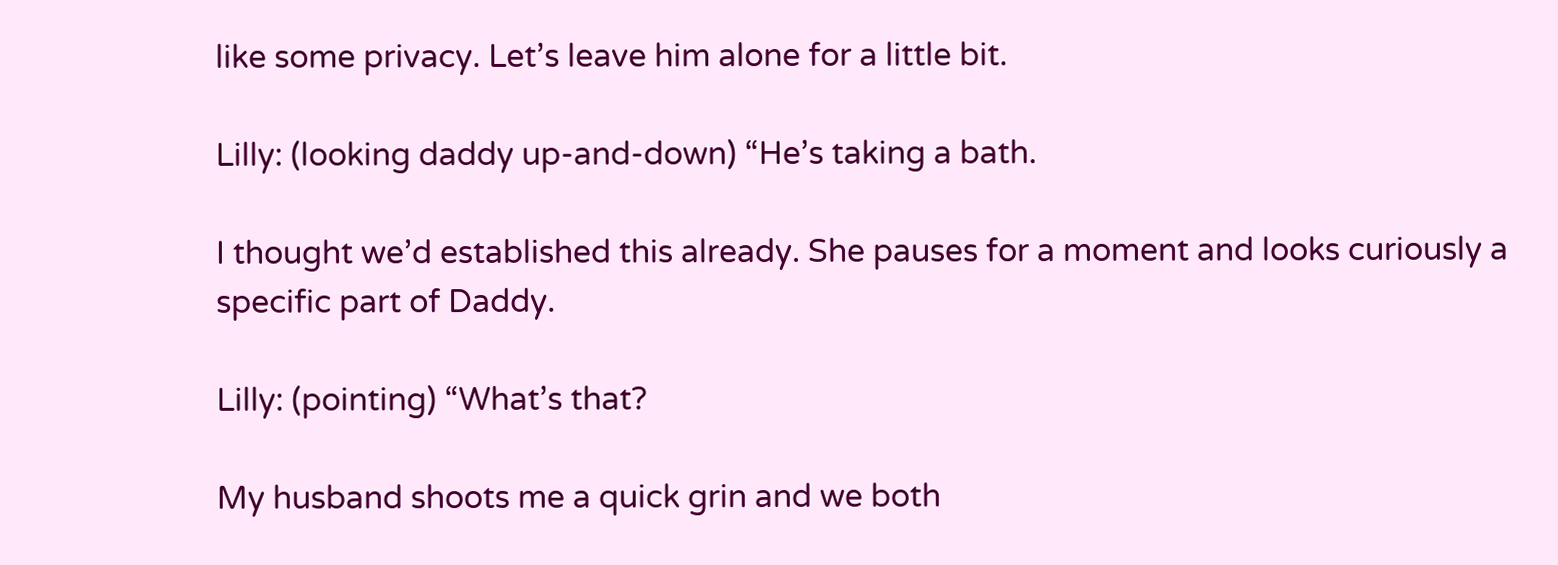like some privacy. Let’s leave him alone for a little bit.

Lilly: (looking daddy up-and-down) “He’s taking a bath.

I thought we’d established this already. She pauses for a moment and looks curiously a specific part of Daddy.

Lilly: (pointing) “What’s that?

My husband shoots me a quick grin and we both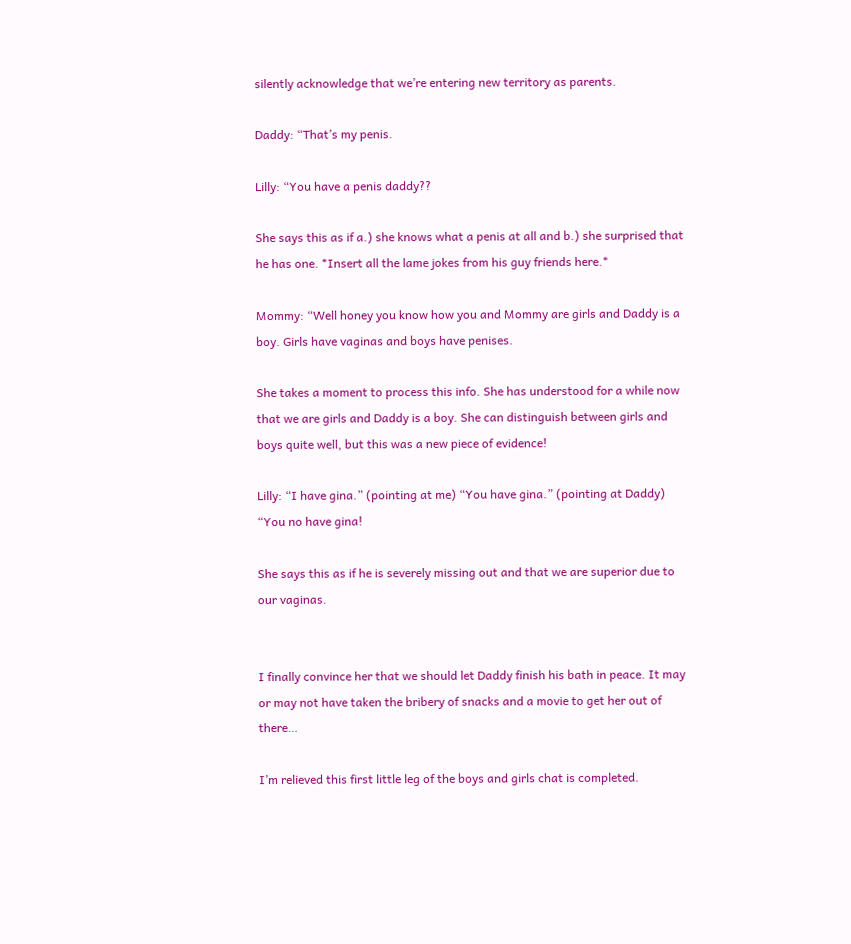silently acknowledge that we’re entering new territory as parents.

Daddy: “That’s my penis.

Lilly: “You have a penis daddy??

She says this as if a.) she knows what a penis at all and b.) she surprised that he has one. *Insert all the lame jokes from his guy friends here.*

Mommy: “Well honey you know how you and Mommy are girls and Daddy is a boy. Girls have vaginas and boys have penises.

She takes a moment to process this info. She has understood for a while now that we are girls and Daddy is a boy. She can distinguish between girls and boys quite well, but this was a new piece of evidence!

Lilly: “I have gina.” (pointing at me) “You have gina.” (pointing at Daddy) “You no have gina!

She says this as if he is severely missing out and that we are superior due to our vaginas.


I finally convince her that we should let Daddy finish his bath in peace. It may or may not have taken the bribery of snacks and a movie to get her out of there…

I’m relieved this first little leg of the boys and girls chat is completed.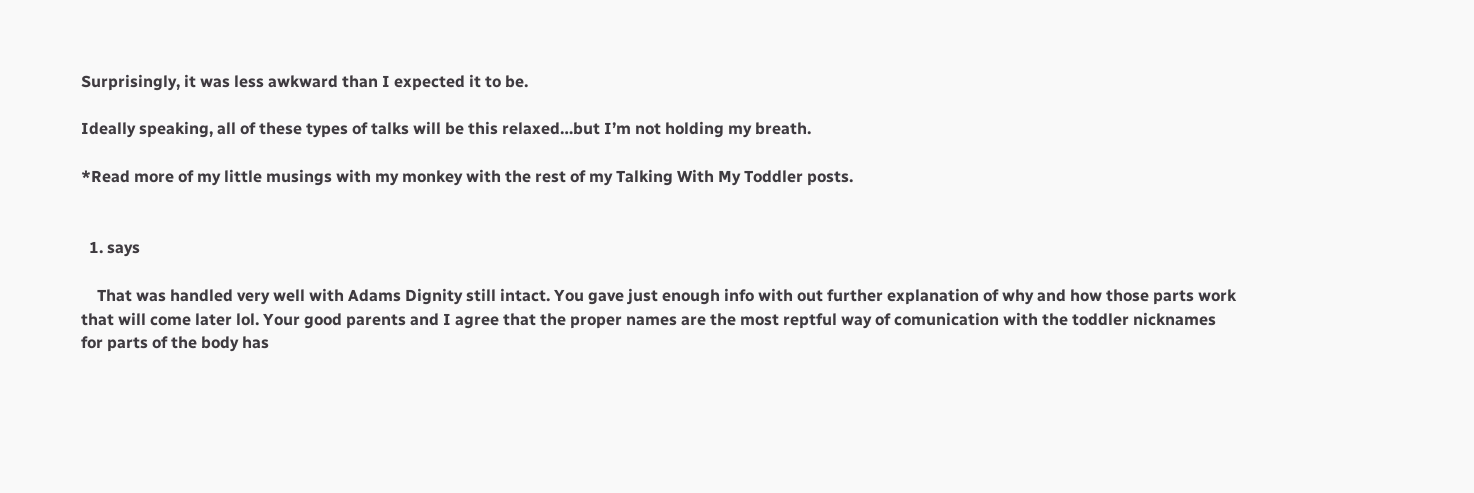Surprisingly, it was less awkward than I expected it to be.

Ideally speaking, all of these types of talks will be this relaxed…but I’m not holding my breath.

*Read more of my little musings with my monkey with the rest of my Talking With My Toddler posts.


  1. says

    That was handled very well with Adams Dignity still intact. You gave just enough info with out further explanation of why and how those parts work that will come later lol. Your good parents and I agree that the proper names are the most reptful way of comunication with the toddler nicknames for parts of the body has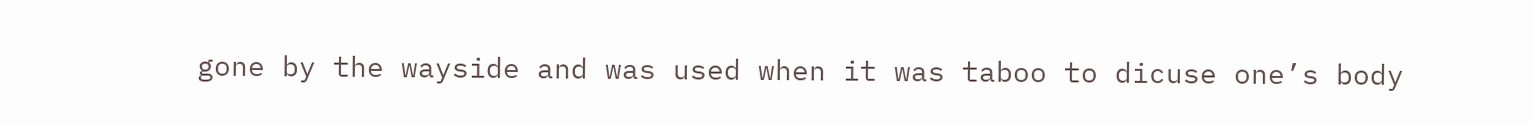gone by the wayside and was used when it was taboo to dicuse one’s body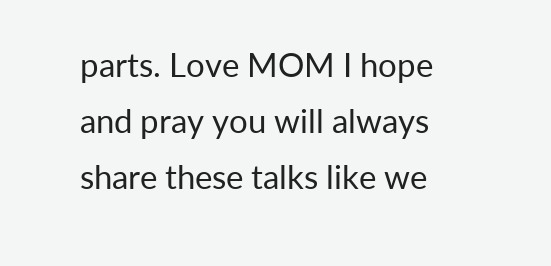parts. Love MOM I hope and pray you will always share these talks like we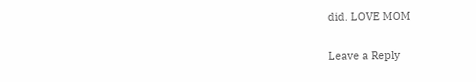did. LOVE MOM

Leave a Reply